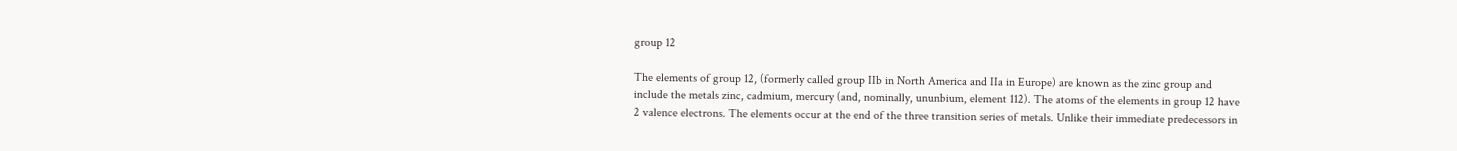group 12

The elements of group 12, (formerly called group IIb in North America and IIa in Europe) are known as the zinc group and include the metals zinc, cadmium, mercury (and, nominally, ununbium, element 112). The atoms of the elements in group 12 have 2 valence electrons. The elements occur at the end of the three transition series of metals. Unlike their immediate predecessors in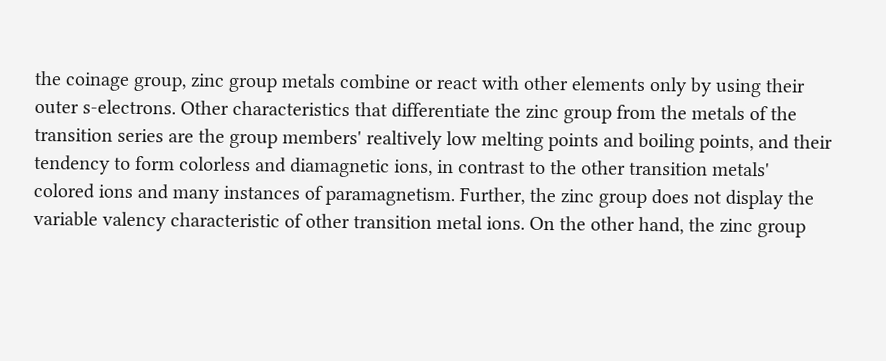the coinage group, zinc group metals combine or react with other elements only by using their outer s-electrons. Other characteristics that differentiate the zinc group from the metals of the transition series are the group members' realtively low melting points and boiling points, and their tendency to form colorless and diamagnetic ions, in contrast to the other transition metals' colored ions and many instances of paramagnetism. Further, the zinc group does not display the variable valency characteristic of other transition metal ions. On the other hand, the zinc group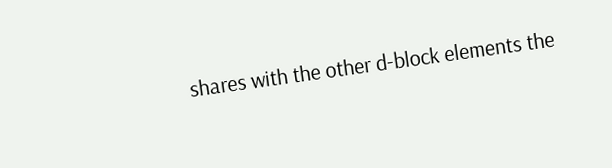shares with the other d-block elements the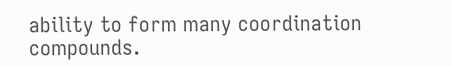ability to form many coordination compounds.